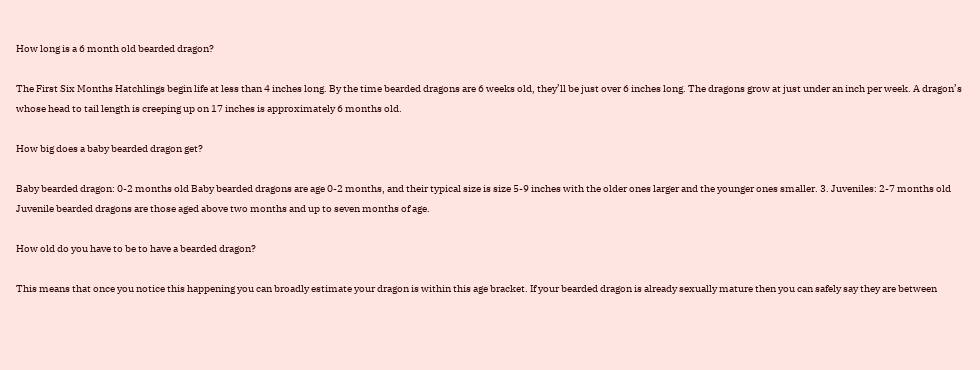How long is a 6 month old bearded dragon?

The First Six Months Hatchlings begin life at less than 4 inches long. By the time bearded dragons are 6 weeks old, they’ll be just over 6 inches long. The dragons grow at just under an inch per week. A dragon’s whose head to tail length is creeping up on 17 inches is approximately 6 months old.

How big does a baby bearded dragon get?

Baby bearded dragon: 0-2 months old Baby bearded dragons are age 0-2 months, and their typical size is size 5-9 inches with the older ones larger and the younger ones smaller. 3. Juveniles: 2-7 months old Juvenile bearded dragons are those aged above two months and up to seven months of age.

How old do you have to be to have a bearded dragon?

This means that once you notice this happening you can broadly estimate your dragon is within this age bracket. If your bearded dragon is already sexually mature then you can safely say they are between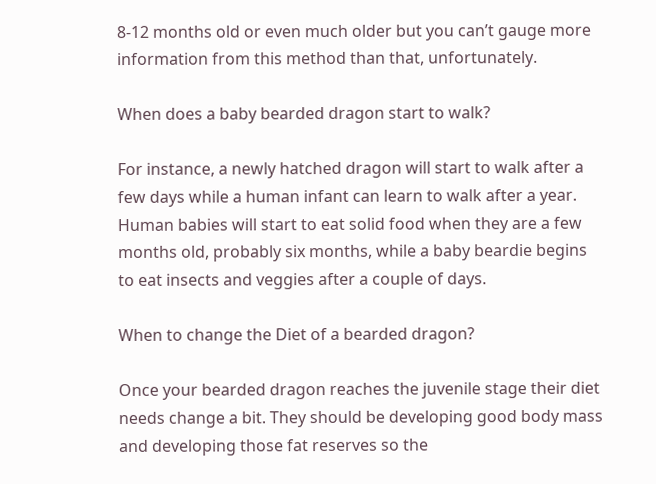8-12 months old or even much older but you can’t gauge more information from this method than that, unfortunately.

When does a baby bearded dragon start to walk?

For instance, a newly hatched dragon will start to walk after a few days while a human infant can learn to walk after a year. Human babies will start to eat solid food when they are a few months old, probably six months, while a baby beardie begins to eat insects and veggies after a couple of days.

When to change the Diet of a bearded dragon?

Once your bearded dragon reaches the juvenile stage their diet needs change a bit. They should be developing good body mass and developing those fat reserves so the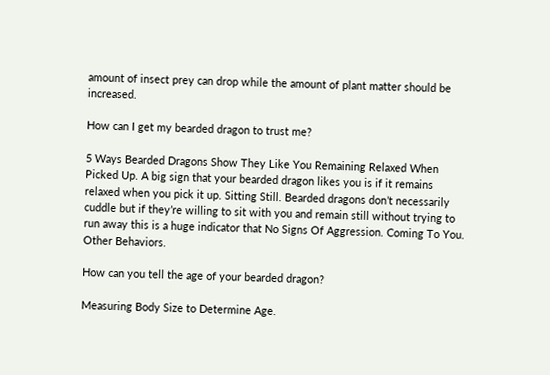amount of insect prey can drop while the amount of plant matter should be increased.

How can I get my bearded dragon to trust me?

5 Ways Bearded Dragons Show They Like You Remaining Relaxed When Picked Up. A big sign that your bearded dragon likes you is if it remains relaxed when you pick it up. Sitting Still. Bearded dragons don’t necessarily cuddle but if they’re willing to sit with you and remain still without trying to run away this is a huge indicator that No Signs Of Aggression. Coming To You. Other Behaviors.

How can you tell the age of your bearded dragon?

Measuring Body Size to Determine Age.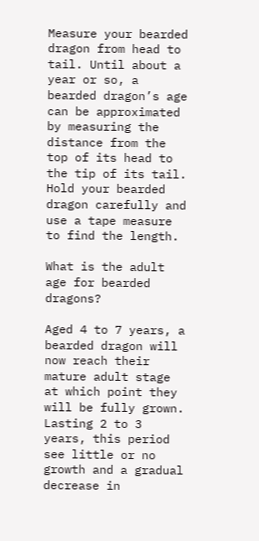Measure your bearded dragon from head to tail. Until about a year or so, a bearded dragon’s age can be approximated by measuring the distance from the top of its head to the tip of its tail. Hold your bearded dragon carefully and use a tape measure to find the length.

What is the adult age for bearded dragons?

Aged 4 to 7 years, a bearded dragon will now reach their mature adult stage at which point they will be fully grown. Lasting 2 to 3 years, this period see little or no growth and a gradual decrease in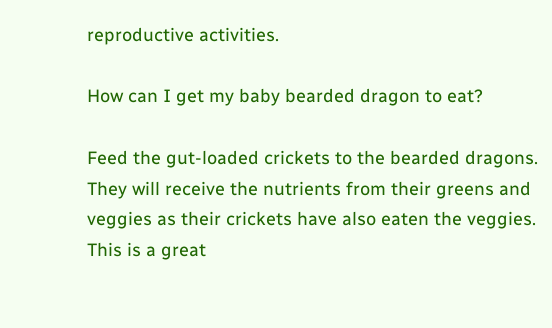reproductive activities.

How can I get my baby bearded dragon to eat?

Feed the gut-loaded crickets to the bearded dragons. They will receive the nutrients from their greens and veggies as their crickets have also eaten the veggies. This is a great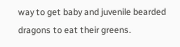way to get baby and juvenile bearded dragons to eat their greens.